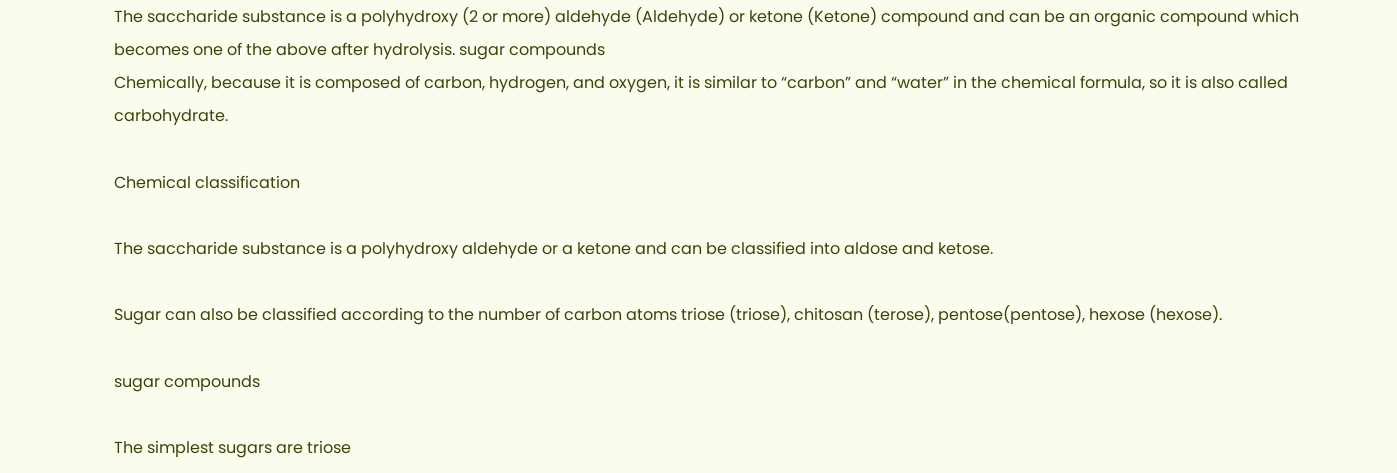The saccharide substance is a polyhydroxy (2 or more) aldehyde (Aldehyde) or ketone (Ketone) compound and can be an organic compound which becomes one of the above after hydrolysis. sugar compounds
Chemically, because it is composed of carbon, hydrogen, and oxygen, it is similar to “carbon” and “water” in the chemical formula, so it is also called carbohydrate.

Chemical classification

The saccharide substance is a polyhydroxy aldehyde or a ketone and can be classified into aldose and ketose.

Sugar can also be classified according to the number of carbon atoms triose (triose), chitosan (terose), pentose(pentose), hexose (hexose).

sugar compounds

The simplest sugars are triose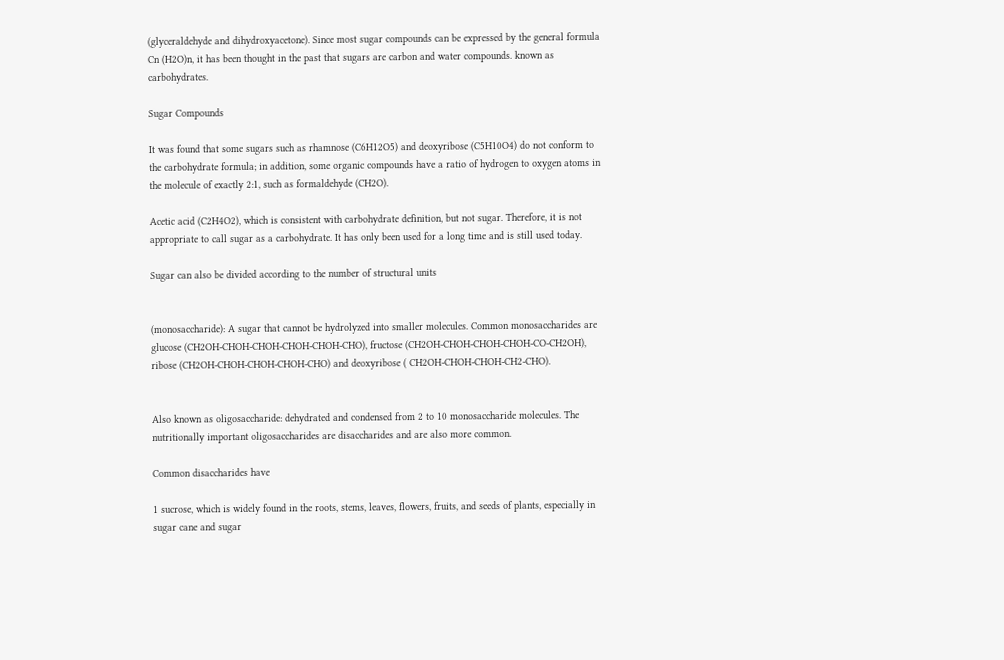(glyceraldehyde and dihydroxyacetone). Since most sugar compounds can be expressed by the general formula Cn (H2O)n, it has been thought in the past that sugars are carbon and water compounds. known as carbohydrates.

Sugar Compounds

It was found that some sugars such as rhamnose (C6H12O5) and deoxyribose (C5H10O4) do not conform to the carbohydrate formula; in addition, some organic compounds have a ratio of hydrogen to oxygen atoms in the molecule of exactly 2:1, such as formaldehyde (CH2O).

Acetic acid (C2H4O2), which is consistent with carbohydrate definition, but not sugar. Therefore, it is not appropriate to call sugar as a carbohydrate. It has only been used for a long time and is still used today.

Sugar can also be divided according to the number of structural units


(monosaccharide): A sugar that cannot be hydrolyzed into smaller molecules. Common monosaccharides are glucose (CH2OH-CHOH-CHOH-CHOH-CHOH-CHO), fructose (CH2OH-CHOH-CHOH-CHOH-CO-CH2OH), ribose (CH2OH-CHOH-CHOH-CHOH-CHO) and deoxyribose ( CH2OH-CHOH-CHOH-CH2-CHO).


Also known as oligosaccharide: dehydrated and condensed from 2 to 10 monosaccharide molecules. The nutritionally important oligosaccharides are disaccharides and are also more common.

Common disaccharides have

1 sucrose, which is widely found in the roots, stems, leaves, flowers, fruits, and seeds of plants, especially in sugar cane and sugar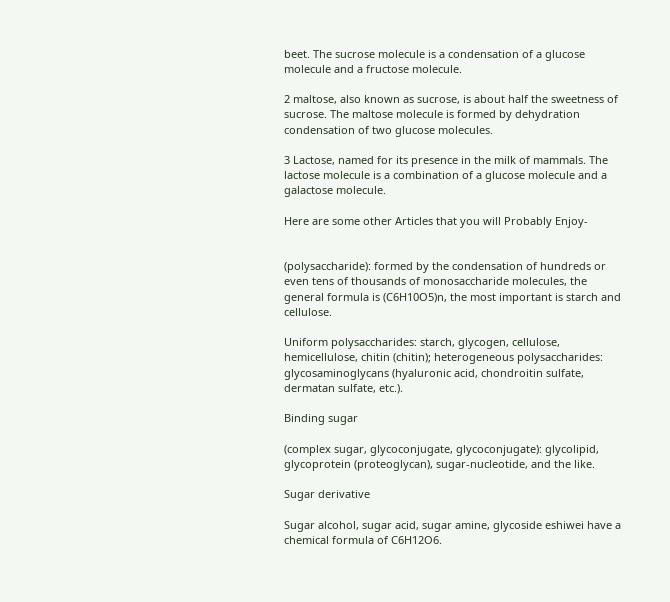beet. The sucrose molecule is a condensation of a glucose molecule and a fructose molecule.

2 maltose, also known as sucrose, is about half the sweetness of sucrose. The maltose molecule is formed by dehydration condensation of two glucose molecules.

3 Lactose, named for its presence in the milk of mammals. The lactose molecule is a combination of a glucose molecule and a galactose molecule.

Here are some other Articles that you will Probably Enjoy-


(polysaccharide): formed by the condensation of hundreds or even tens of thousands of monosaccharide molecules, the general formula is (C6H10O5)n, the most important is starch and cellulose.

Uniform polysaccharides: starch, glycogen, cellulose, hemicellulose, chitin (chitin); heterogeneous polysaccharides: glycosaminoglycans (hyaluronic acid, chondroitin sulfate, dermatan sulfate, etc.).

Binding sugar

(complex sugar, glycoconjugate, glycoconjugate): glycolipid, glycoprotein (proteoglycan), sugar-nucleotide, and the like.

Sugar derivative

Sugar alcohol, sugar acid, sugar amine, glycoside eshiwei have a chemical formula of C6H12O6.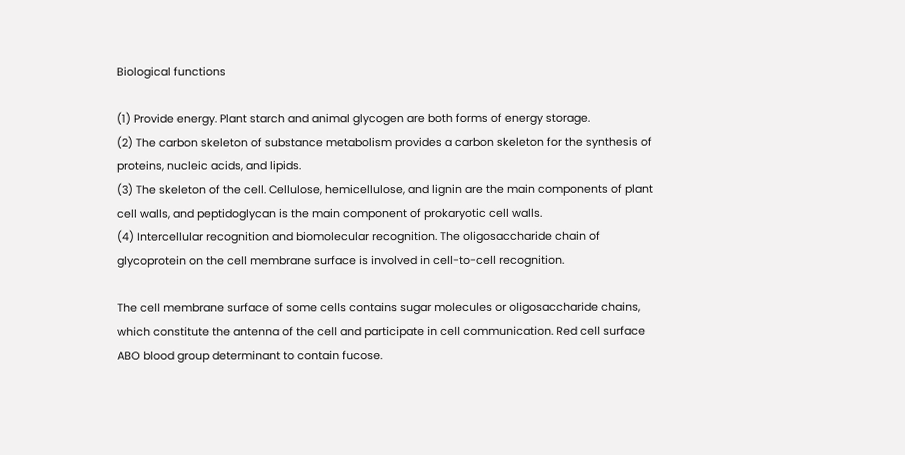Biological functions

(1) Provide energy. Plant starch and animal glycogen are both forms of energy storage.
(2) The carbon skeleton of substance metabolism provides a carbon skeleton for the synthesis of proteins, nucleic acids, and lipids.
(3) The skeleton of the cell. Cellulose, hemicellulose, and lignin are the main components of plant cell walls, and peptidoglycan is the main component of prokaryotic cell walls.
(4) Intercellular recognition and biomolecular recognition. The oligosaccharide chain of glycoprotein on the cell membrane surface is involved in cell-to-cell recognition.

The cell membrane surface of some cells contains sugar molecules or oligosaccharide chains, which constitute the antenna of the cell and participate in cell communication. Red cell surface ABO blood group determinant to contain fucose.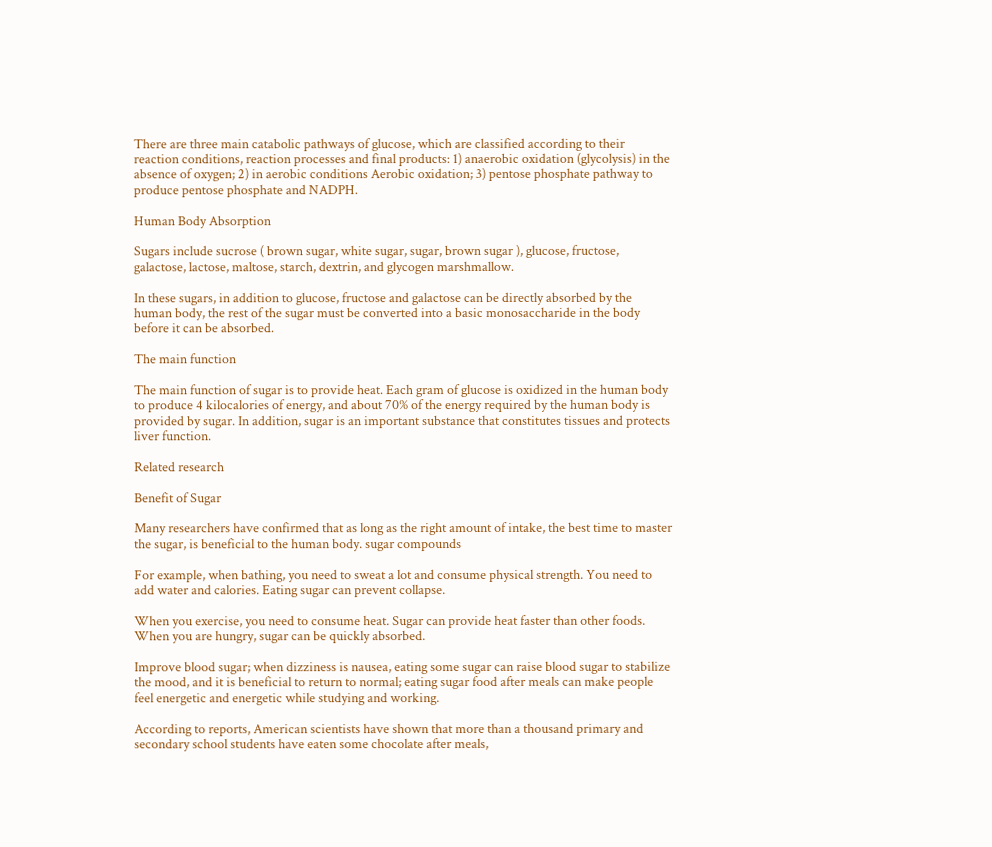There are three main catabolic pathways of glucose, which are classified according to their reaction conditions, reaction processes and final products: 1) anaerobic oxidation (glycolysis) in the absence of oxygen; 2) in aerobic conditions Aerobic oxidation; 3) pentose phosphate pathway to produce pentose phosphate and NADPH.

Human Body Absorption

Sugars include sucrose ( brown sugar, white sugar, sugar, brown sugar ), glucose, fructose, galactose, lactose, maltose, starch, dextrin, and glycogen marshmallow.

In these sugars, in addition to glucose, fructose and galactose can be directly absorbed by the human body, the rest of the sugar must be converted into a basic monosaccharide in the body before it can be absorbed.

The main function

The main function of sugar is to provide heat. Each gram of glucose is oxidized in the human body to produce 4 kilocalories of energy, and about 70% of the energy required by the human body is provided by sugar. In addition, sugar is an important substance that constitutes tissues and protects liver function.

Related research

Benefit of Sugar

Many researchers have confirmed that as long as the right amount of intake, the best time to master the sugar, is beneficial to the human body. sugar compounds

For example, when bathing, you need to sweat a lot and consume physical strength. You need to add water and calories. Eating sugar can prevent collapse.

When you exercise, you need to consume heat. Sugar can provide heat faster than other foods. When you are hungry, sugar can be quickly absorbed.

Improve blood sugar; when dizziness is nausea, eating some sugar can raise blood sugar to stabilize the mood, and it is beneficial to return to normal; eating sugar food after meals can make people feel energetic and energetic while studying and working.

According to reports, American scientists have shown that more than a thousand primary and secondary school students have eaten some chocolate after meals,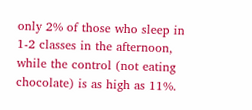only 2% of those who sleep in 1-2 classes in the afternoon, while the control (not eating chocolate) is as high as 11%.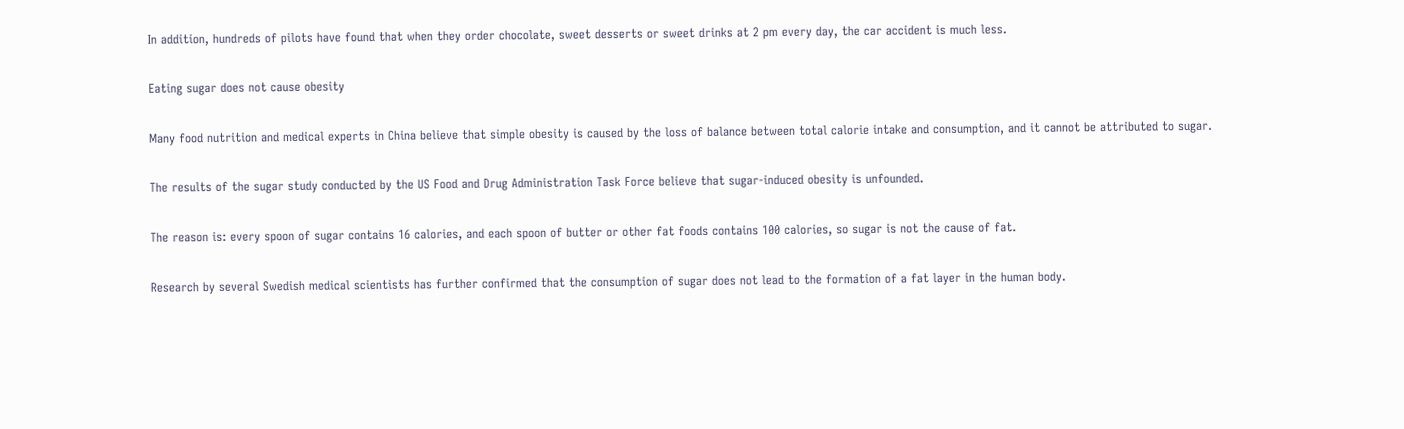In addition, hundreds of pilots have found that when they order chocolate, sweet desserts or sweet drinks at 2 pm every day, the car accident is much less.

Eating sugar does not cause obesity

Many food nutrition and medical experts in China believe that simple obesity is caused by the loss of balance between total calorie intake and consumption, and it cannot be attributed to sugar.

The results of the sugar study conducted by the US Food and Drug Administration Task Force believe that sugar-induced obesity is unfounded.

The reason is: every spoon of sugar contains 16 calories, and each spoon of butter or other fat foods contains 100 calories, so sugar is not the cause of fat.

Research by several Swedish medical scientists has further confirmed that the consumption of sugar does not lead to the formation of a fat layer in the human body.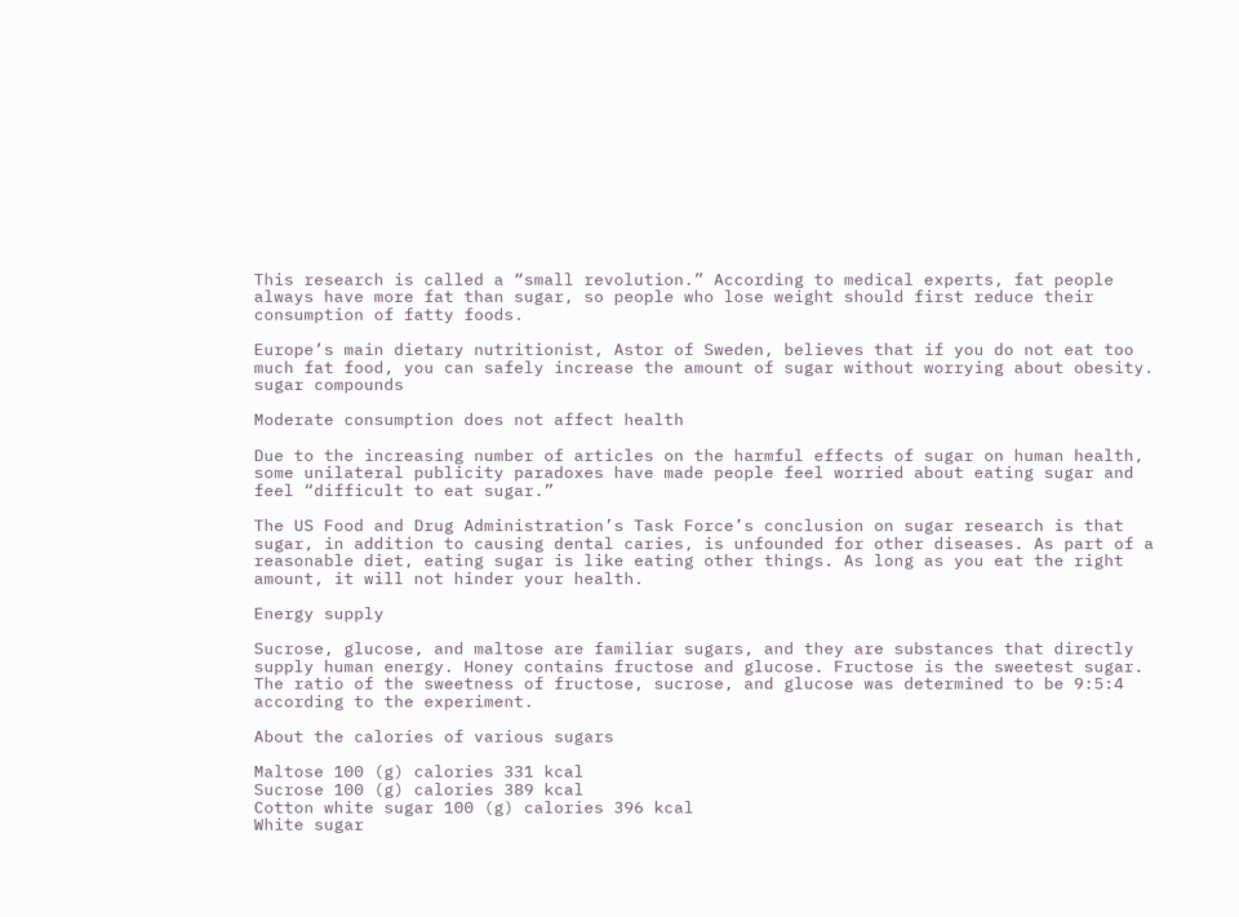This research is called a “small revolution.” According to medical experts, fat people always have more fat than sugar, so people who lose weight should first reduce their consumption of fatty foods.

Europe’s main dietary nutritionist, Astor of Sweden, believes that if you do not eat too much fat food, you can safely increase the amount of sugar without worrying about obesity. sugar compounds

Moderate consumption does not affect health

Due to the increasing number of articles on the harmful effects of sugar on human health, some unilateral publicity paradoxes have made people feel worried about eating sugar and feel “difficult to eat sugar.”

The US Food and Drug Administration’s Task Force’s conclusion on sugar research is that sugar, in addition to causing dental caries, is unfounded for other diseases. As part of a reasonable diet, eating sugar is like eating other things. As long as you eat the right amount, it will not hinder your health.

Energy supply

Sucrose, glucose, and maltose are familiar sugars, and they are substances that directly supply human energy. Honey contains fructose and glucose. Fructose is the sweetest sugar. The ratio of the sweetness of fructose, sucrose, and glucose was determined to be 9:5:4 according to the experiment.

About the calories of various sugars

Maltose 100 (g) calories 331 kcal
Sucrose 100 (g) calories 389 kcal
Cotton white sugar 100 (g) calories 396 kcal
White sugar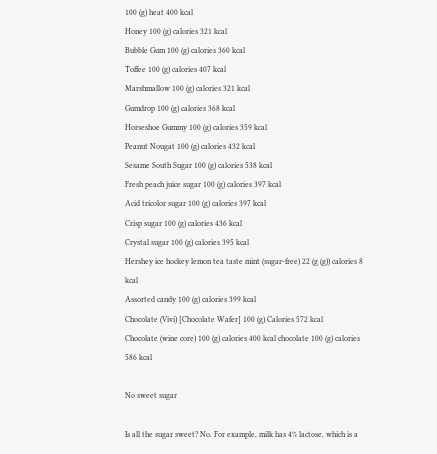100 (g) heat 400 kcal
Honey 100 (g) calories 321 kcal
Bubble Gum 100 (g) calories 360 kcal
Toffee 100 (g) calories 407 kcal
Marshmallow 100 (g) calories 321 kcal
Gumdrop 100 (g) calories 368 kcal
Horseshoe Gummy 100 (g) calories 359 kcal
Peanut Nougat 100 (g) calories 432 kcal
Sesame South Sugar 100 (g) calories 538 kcal
Fresh peach juice sugar 100 (g) calories 397 kcal
Acid tricolor sugar 100 (g) calories 397 kcal
Crisp sugar 100 (g) calories 436 kcal
Crystal sugar 100 (g) calories 395 kcal
Hershey ice hockey lemon tea taste mint (sugar-free) 22 (g (g)) calories 8 kcal
Assorted candy 100 (g) calories 399 kcal
Chocolate (Vivi) [Chocolate Wafer] 100 (g) Calories 572 kcal
Chocolate (wine core) 100 (g) calories 400 kcal chocolate 100 (g) calories 586 kcal

No sweet sugar

Is all the sugar sweet? No. For example, milk has 4% lactose, which is a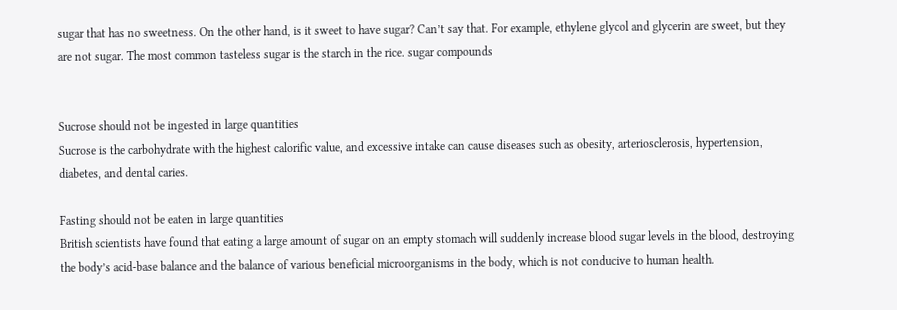sugar that has no sweetness. On the other hand, is it sweet to have sugar? Can’t say that. For example, ethylene glycol and glycerin are sweet, but they are not sugar. The most common tasteless sugar is the starch in the rice. sugar compounds


Sucrose should not be ingested in large quantities
Sucrose is the carbohydrate with the highest calorific value, and excessive intake can cause diseases such as obesity, arteriosclerosis, hypertension, diabetes, and dental caries.

Fasting should not be eaten in large quantities
British scientists have found that eating a large amount of sugar on an empty stomach will suddenly increase blood sugar levels in the blood, destroying the body’s acid-base balance and the balance of various beneficial microorganisms in the body, which is not conducive to human health.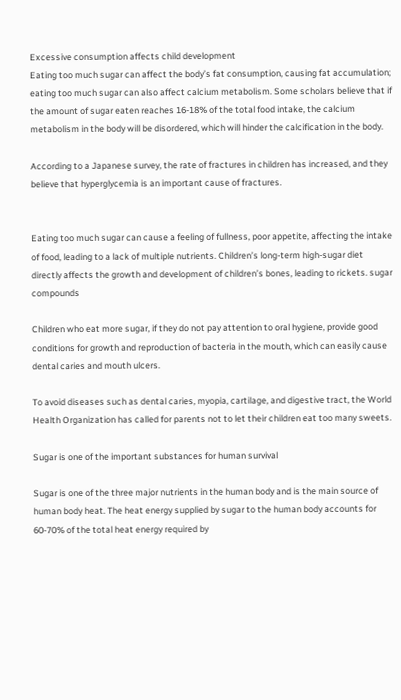Excessive consumption affects child development
Eating too much sugar can affect the body’s fat consumption, causing fat accumulation; eating too much sugar can also affect calcium metabolism. Some scholars believe that if the amount of sugar eaten reaches 16-18% of the total food intake, the calcium metabolism in the body will be disordered, which will hinder the calcification in the body.

According to a Japanese survey, the rate of fractures in children has increased, and they believe that hyperglycemia is an important cause of fractures.


Eating too much sugar can cause a feeling of fullness, poor appetite, affecting the intake of food, leading to a lack of multiple nutrients. Children’s long-term high-sugar diet directly affects the growth and development of children’s bones, leading to rickets. sugar compounds

Children who eat more sugar, if they do not pay attention to oral hygiene, provide good conditions for growth and reproduction of bacteria in the mouth, which can easily cause dental caries and mouth ulcers.

To avoid diseases such as dental caries, myopia, cartilage, and digestive tract, the World Health Organization has called for parents not to let their children eat too many sweets.

Sugar is one of the important substances for human survival

Sugar is one of the three major nutrients in the human body and is the main source of human body heat. The heat energy supplied by sugar to the human body accounts for 60-70% of the total heat energy required by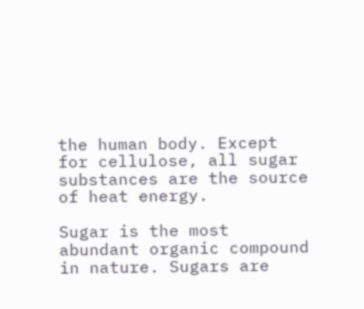the human body. Except for cellulose, all sugar substances are the source of heat energy.

Sugar is the most abundant organic compound in nature. Sugars are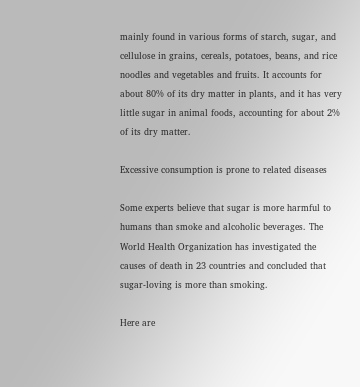mainly found in various forms of starch, sugar, and cellulose in grains, cereals, potatoes, beans, and rice noodles and vegetables and fruits. It accounts for about 80% of its dry matter in plants, and it has very little sugar in animal foods, accounting for about 2% of its dry matter.

Excessive consumption is prone to related diseases

Some experts believe that sugar is more harmful to humans than smoke and alcoholic beverages. The World Health Organization has investigated the causes of death in 23 countries and concluded that sugar-loving is more than smoking.

Here are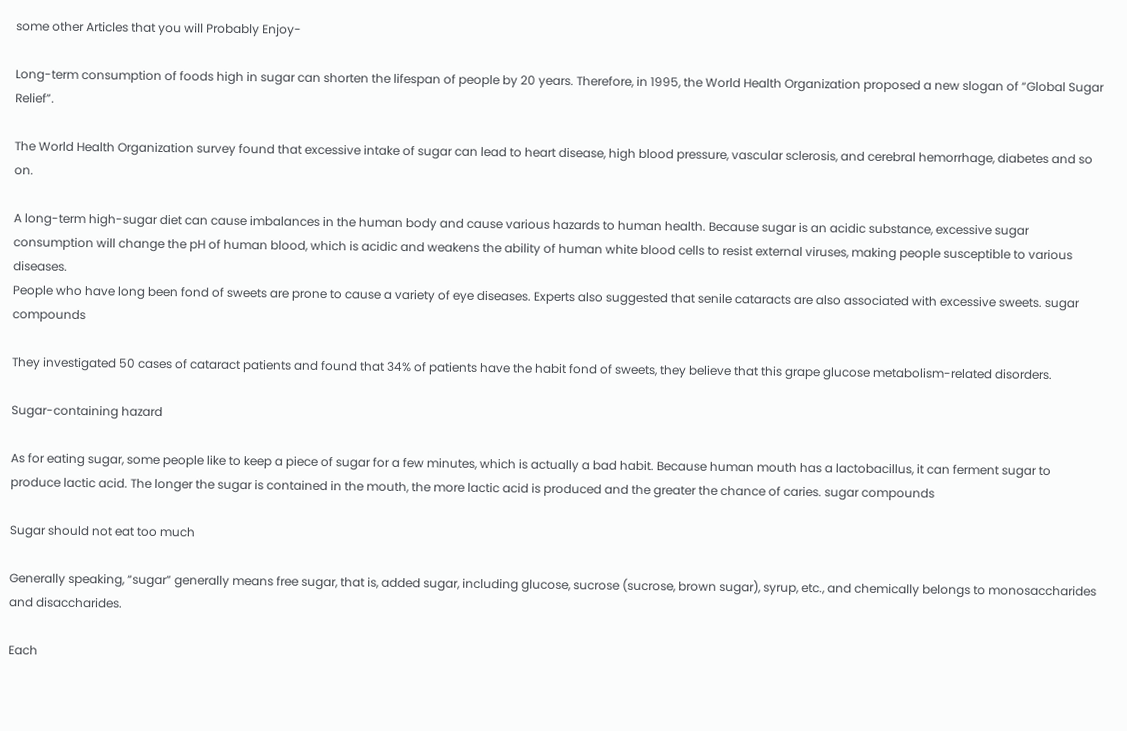some other Articles that you will Probably Enjoy-

Long-term consumption of foods high in sugar can shorten the lifespan of people by 20 years. Therefore, in 1995, the World Health Organization proposed a new slogan of “Global Sugar Relief”.

The World Health Organization survey found that excessive intake of sugar can lead to heart disease, high blood pressure, vascular sclerosis, and cerebral hemorrhage, diabetes and so on.

A long-term high-sugar diet can cause imbalances in the human body and cause various hazards to human health. Because sugar is an acidic substance, excessive sugar consumption will change the pH of human blood, which is acidic and weakens the ability of human white blood cells to resist external viruses, making people susceptible to various diseases.
People who have long been fond of sweets are prone to cause a variety of eye diseases. Experts also suggested that senile cataracts are also associated with excessive sweets. sugar compounds

They investigated 50 cases of cataract patients and found that 34% of patients have the habit fond of sweets, they believe that this grape glucose metabolism-related disorders.

Sugar-containing hazard

As for eating sugar, some people like to keep a piece of sugar for a few minutes, which is actually a bad habit. Because human mouth has a lactobacillus, it can ferment sugar to produce lactic acid. The longer the sugar is contained in the mouth, the more lactic acid is produced and the greater the chance of caries. sugar compounds

Sugar should not eat too much

Generally speaking, “sugar” generally means free sugar, that is, added sugar, including glucose, sucrose (sucrose, brown sugar), syrup, etc., and chemically belongs to monosaccharides and disaccharides.

Each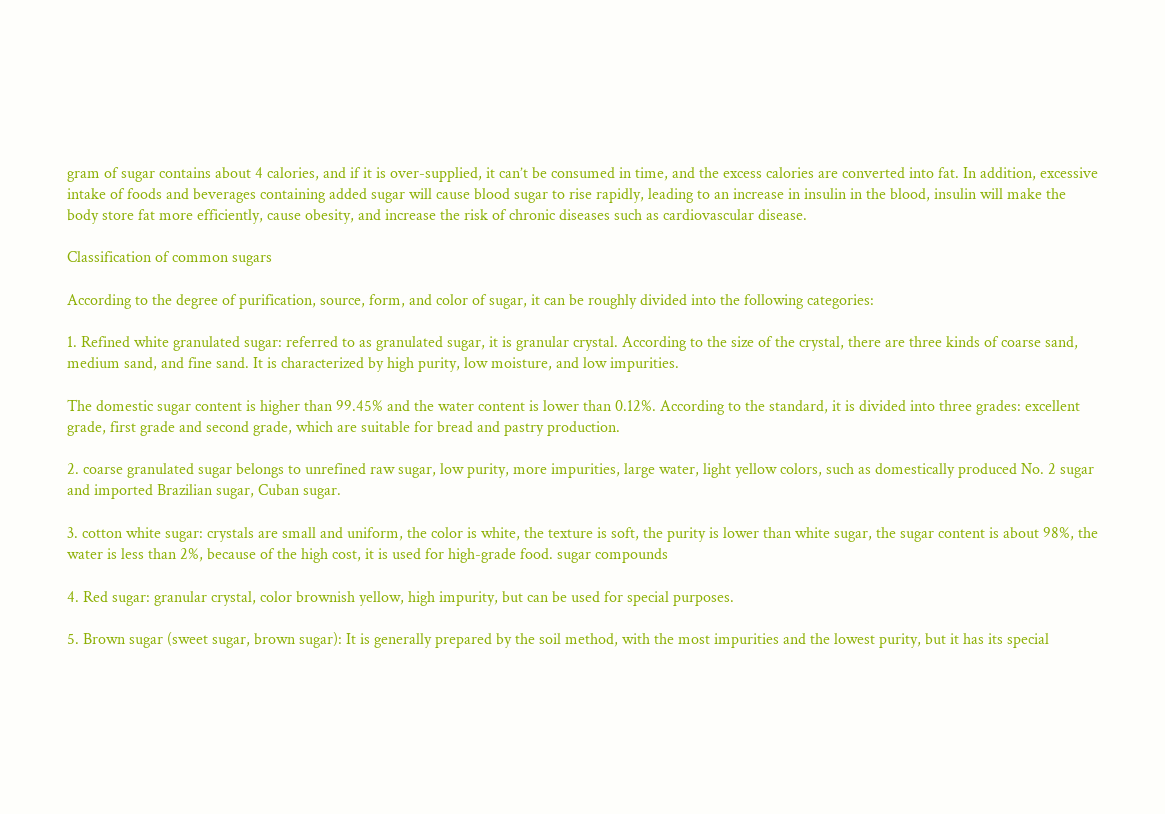gram of sugar contains about 4 calories, and if it is over-supplied, it can’t be consumed in time, and the excess calories are converted into fat. In addition, excessive intake of foods and beverages containing added sugar will cause blood sugar to rise rapidly, leading to an increase in insulin in the blood, insulin will make the body store fat more efficiently, cause obesity, and increase the risk of chronic diseases such as cardiovascular disease.

Classification of common sugars

According to the degree of purification, source, form, and color of sugar, it can be roughly divided into the following categories:

1. Refined white granulated sugar: referred to as granulated sugar, it is granular crystal. According to the size of the crystal, there are three kinds of coarse sand, medium sand, and fine sand. It is characterized by high purity, low moisture, and low impurities.

The domestic sugar content is higher than 99.45% and the water content is lower than 0.12%. According to the standard, it is divided into three grades: excellent grade, first grade and second grade, which are suitable for bread and pastry production.

2. coarse granulated sugar belongs to unrefined raw sugar, low purity, more impurities, large water, light yellow colors, such as domestically produced No. 2 sugar and imported Brazilian sugar, Cuban sugar.

3. cotton white sugar: crystals are small and uniform, the color is white, the texture is soft, the purity is lower than white sugar, the sugar content is about 98%, the water is less than 2%, because of the high cost, it is used for high-grade food. sugar compounds

4. Red sugar: granular crystal, color brownish yellow, high impurity, but can be used for special purposes.

5. Brown sugar (sweet sugar, brown sugar): It is generally prepared by the soil method, with the most impurities and the lowest purity, but it has its special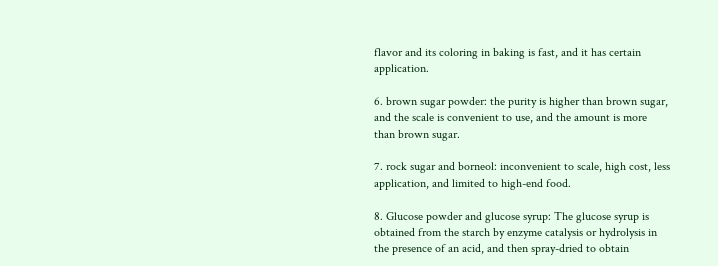flavor and its coloring in baking is fast, and it has certain application.

6. brown sugar powder: the purity is higher than brown sugar, and the scale is convenient to use, and the amount is more than brown sugar.

7. rock sugar and borneol: inconvenient to scale, high cost, less application, and limited to high-end food.

8. Glucose powder and glucose syrup: The glucose syrup is obtained from the starch by enzyme catalysis or hydrolysis in the presence of an acid, and then spray-dried to obtain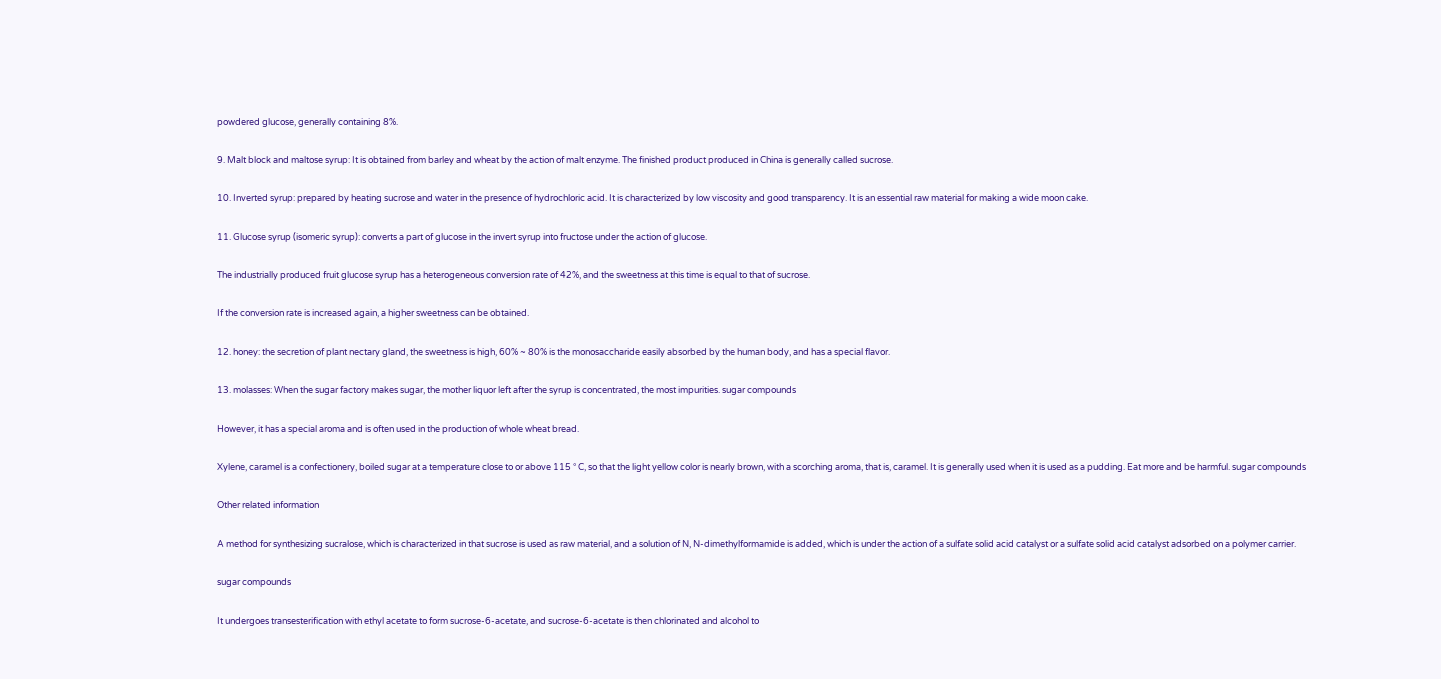powdered glucose, generally containing 8%.

9. Malt block and maltose syrup: It is obtained from barley and wheat by the action of malt enzyme. The finished product produced in China is generally called sucrose.

10. Inverted syrup: prepared by heating sucrose and water in the presence of hydrochloric acid. It is characterized by low viscosity and good transparency. It is an essential raw material for making a wide moon cake.

11. Glucose syrup (isomeric syrup): converts a part of glucose in the invert syrup into fructose under the action of glucose.

The industrially produced fruit glucose syrup has a heterogeneous conversion rate of 42%, and the sweetness at this time is equal to that of sucrose.

If the conversion rate is increased again, a higher sweetness can be obtained.

12. honey: the secretion of plant nectary gland, the sweetness is high, 60% ~ 80% is the monosaccharide easily absorbed by the human body, and has a special flavor.

13. molasses: When the sugar factory makes sugar, the mother liquor left after the syrup is concentrated, the most impurities. sugar compounds

However, it has a special aroma and is often used in the production of whole wheat bread.

Xylene, caramel is a confectionery, boiled sugar at a temperature close to or above 115 ° C, so that the light yellow color is nearly brown, with a scorching aroma, that is, caramel. It is generally used when it is used as a pudding. Eat more and be harmful. sugar compounds

Other related information

A method for synthesizing sucralose, which is characterized in that sucrose is used as raw material, and a solution of N, N-dimethylformamide is added, which is under the action of a sulfate solid acid catalyst or a sulfate solid acid catalyst adsorbed on a polymer carrier.

sugar compounds

It undergoes transesterification with ethyl acetate to form sucrose-6-acetate, and sucrose-6-acetate is then chlorinated and alcohol to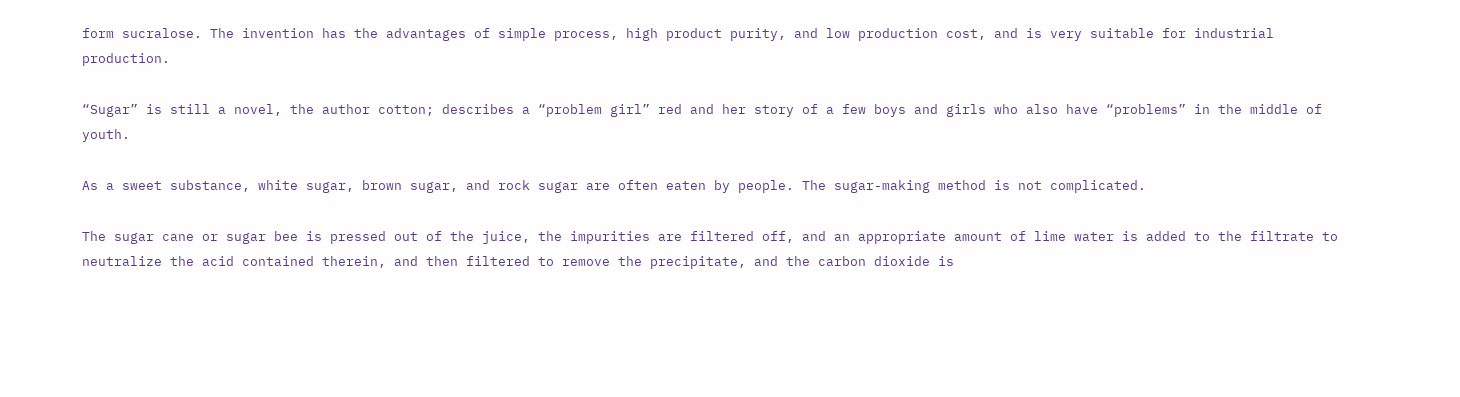form sucralose. The invention has the advantages of simple process, high product purity, and low production cost, and is very suitable for industrial production.

“Sugar” is still a novel, the author cotton; describes a “problem girl” red and her story of a few boys and girls who also have “problems” in the middle of youth.

As a sweet substance, white sugar, brown sugar, and rock sugar are often eaten by people. The sugar-making method is not complicated.

The sugar cane or sugar bee is pressed out of the juice, the impurities are filtered off, and an appropriate amount of lime water is added to the filtrate to neutralize the acid contained therein, and then filtered to remove the precipitate, and the carbon dioxide is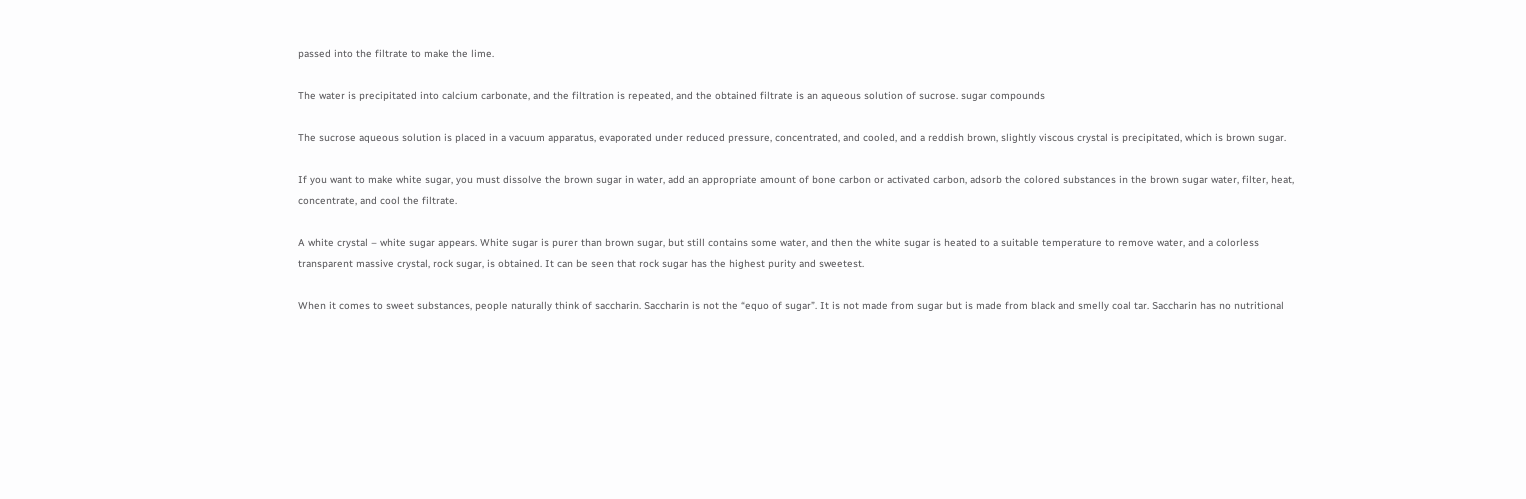passed into the filtrate to make the lime.

The water is precipitated into calcium carbonate, and the filtration is repeated, and the obtained filtrate is an aqueous solution of sucrose. sugar compounds

The sucrose aqueous solution is placed in a vacuum apparatus, evaporated under reduced pressure, concentrated, and cooled, and a reddish brown, slightly viscous crystal is precipitated, which is brown sugar.

If you want to make white sugar, you must dissolve the brown sugar in water, add an appropriate amount of bone carbon or activated carbon, adsorb the colored substances in the brown sugar water, filter, heat, concentrate, and cool the filtrate.

A white crystal – white sugar appears. White sugar is purer than brown sugar, but still contains some water, and then the white sugar is heated to a suitable temperature to remove water, and a colorless transparent massive crystal, rock sugar, is obtained. It can be seen that rock sugar has the highest purity and sweetest.

When it comes to sweet substances, people naturally think of saccharin. Saccharin is not the “equo of sugar”. It is not made from sugar but is made from black and smelly coal tar. Saccharin has no nutritional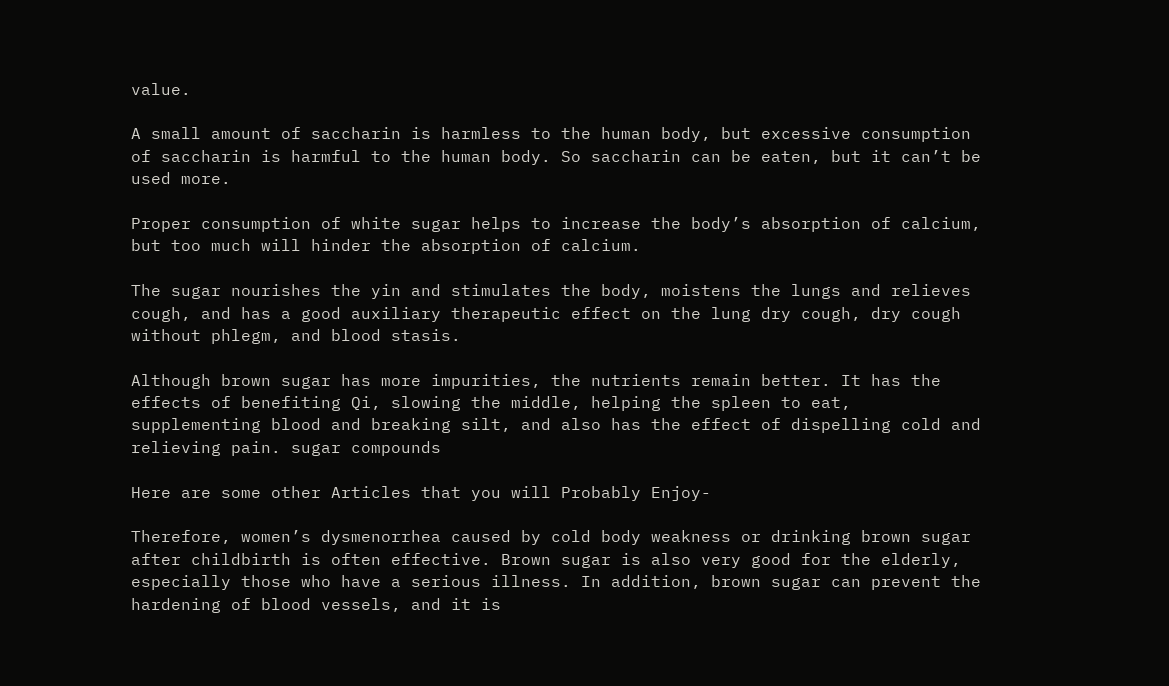value.

A small amount of saccharin is harmless to the human body, but excessive consumption of saccharin is harmful to the human body. So saccharin can be eaten, but it can’t be used more.

Proper consumption of white sugar helps to increase the body’s absorption of calcium, but too much will hinder the absorption of calcium.

The sugar nourishes the yin and stimulates the body, moistens the lungs and relieves cough, and has a good auxiliary therapeutic effect on the lung dry cough, dry cough without phlegm, and blood stasis.

Although brown sugar has more impurities, the nutrients remain better. It has the effects of benefiting Qi, slowing the middle, helping the spleen to eat, supplementing blood and breaking silt, and also has the effect of dispelling cold and relieving pain. sugar compounds

Here are some other Articles that you will Probably Enjoy-

Therefore, women’s dysmenorrhea caused by cold body weakness or drinking brown sugar after childbirth is often effective. Brown sugar is also very good for the elderly, especially those who have a serious illness. In addition, brown sugar can prevent the hardening of blood vessels, and it is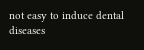not easy to induce dental diseases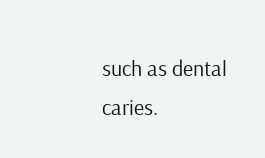such as dental caries.